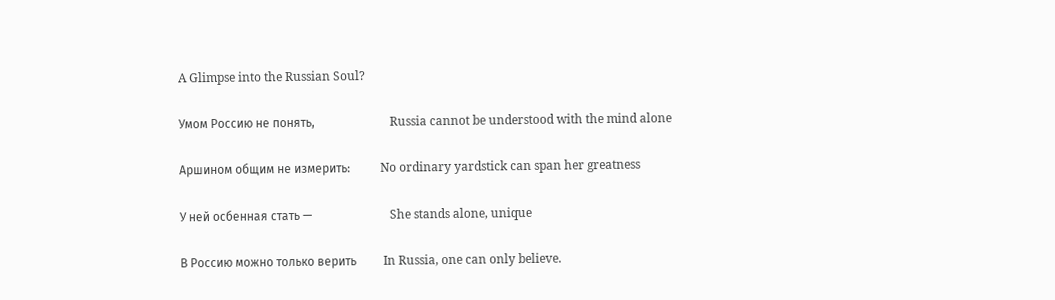A Glimpse into the Russian Soul?

Умом Россию не понять,                         Russia cannot be understood with the mind alone

Аршином общим не измерить:          No ordinary yardstick can span her greatness

У ней осбенная стать —                          She stands alone, unique

В Россию можно только верить         In Russia, one can only believe.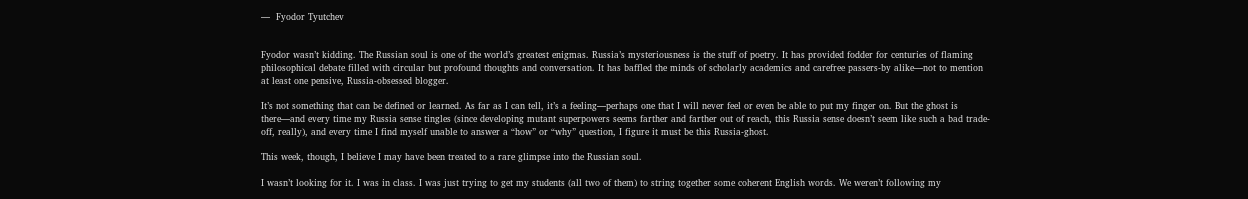—  Fyodor Tyutchev


Fyodor wasn’t kidding. The Russian soul is one of the world’s greatest enigmas. Russia’s mysteriousness is the stuff of poetry. It has provided fodder for centuries of flaming philosophical debate filled with circular but profound thoughts and conversation. It has baffled the minds of scholarly academics and carefree passers-by alike—not to mention at least one pensive, Russia-obsessed blogger.

It’s not something that can be defined or learned. As far as I can tell, it’s a feeling—perhaps one that I will never feel or even be able to put my finger on. But the ghost is there—and every time my Russia sense tingles (since developing mutant superpowers seems farther and farther out of reach, this Russia sense doesn’t seem like such a bad trade-off, really), and every time I find myself unable to answer a “how” or “why” question, I figure it must be this Russia-ghost.

This week, though, I believe I may have been treated to a rare glimpse into the Russian soul.

I wasn’t looking for it. I was in class. I was just trying to get my students (all two of them) to string together some coherent English words. We weren’t following my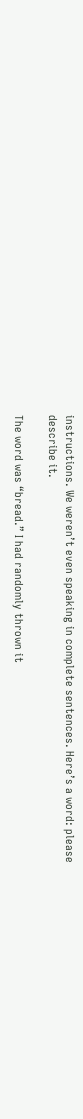instructions. We weren’t even speaking in complete sentences. Here’s a word: please describe it.

The word was “bread.” I had randomly thrown it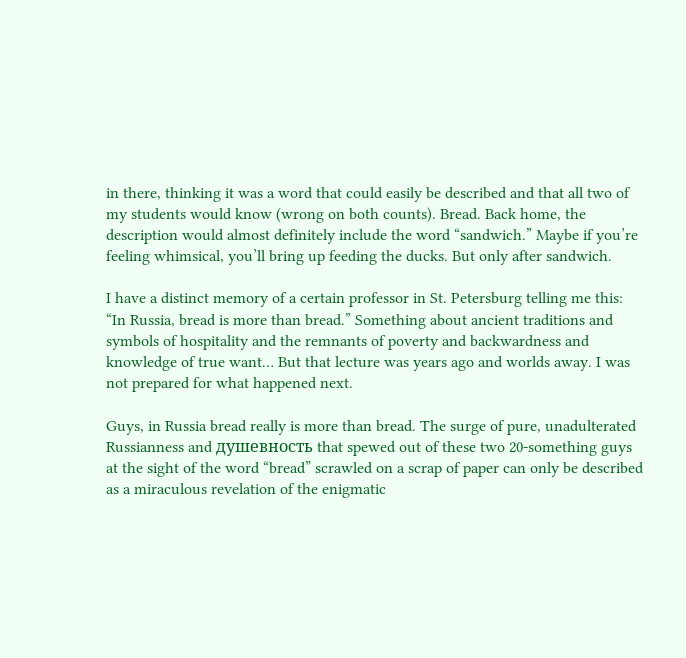in there, thinking it was a word that could easily be described and that all two of my students would know (wrong on both counts). Bread. Back home, the description would almost definitely include the word “sandwich.” Maybe if you’re feeling whimsical, you’ll bring up feeding the ducks. But only after sandwich.

I have a distinct memory of a certain professor in St. Petersburg telling me this: “In Russia, bread is more than bread.” Something about ancient traditions and symbols of hospitality and the remnants of poverty and backwardness and knowledge of true want… But that lecture was years ago and worlds away. I was not prepared for what happened next.

Guys, in Russia bread really is more than bread. The surge of pure, unadulterated Russianness and душевность that spewed out of these two 20-something guys at the sight of the word “bread” scrawled on a scrap of paper can only be described as a miraculous revelation of the enigmatic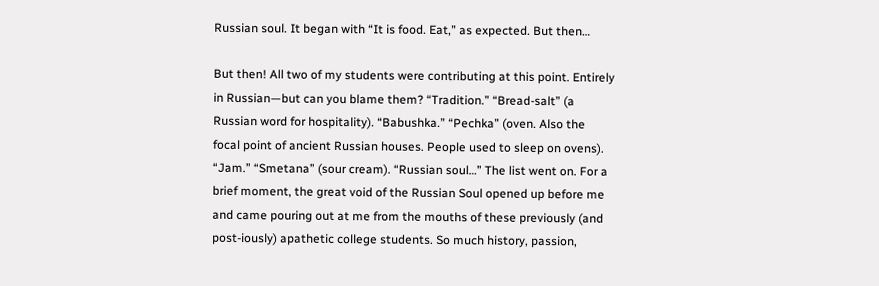Russian soul. It began with “It is food. Eat,” as expected. But then…

But then! All two of my students were contributing at this point. Entirely in Russian—but can you blame them? “Tradition.” “Bread-salt” (a Russian word for hospitality). “Babushka.” “Pechka” (oven. Also the focal point of ancient Russian houses. People used to sleep on ovens). “Jam.” “Smetana” (sour cream). “Russian soul…” The list went on. For a brief moment, the great void of the Russian Soul opened up before me and came pouring out at me from the mouths of these previously (and post-iously) apathetic college students. So much history, passion,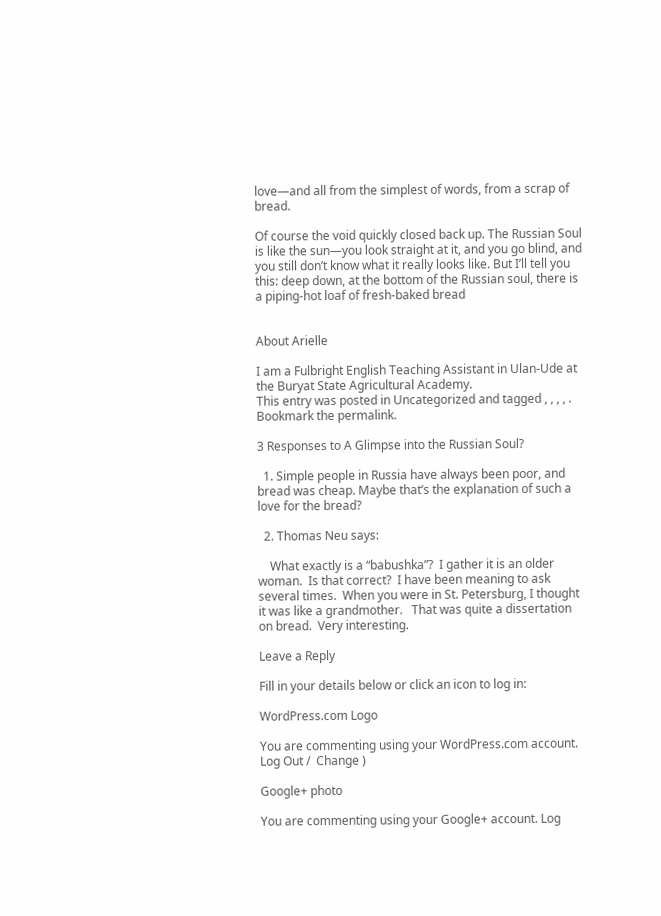love—and all from the simplest of words, from a scrap of bread.

Of course the void quickly closed back up. The Russian Soul is like the sun—you look straight at it, and you go blind, and you still don’t know what it really looks like. But I’ll tell you this: deep down, at the bottom of the Russian soul, there is a piping-hot loaf of fresh-baked bread


About Arielle

I am a Fulbright English Teaching Assistant in Ulan-Ude at the Buryat State Agricultural Academy.
This entry was posted in Uncategorized and tagged , , , , . Bookmark the permalink.

3 Responses to A Glimpse into the Russian Soul?

  1. Simple people in Russia have always been poor, and bread was cheap. Maybe that’s the explanation of such a love for the bread?

  2. Thomas Neu says:

    What exactly is a “babushka”?  I gather it is an older woman.  Is that correct?  I have been meaning to ask several times.  When you were in St. Petersburg, I thought it was like a grandmother.   That was quite a dissertation on bread.  Very interesting.

Leave a Reply

Fill in your details below or click an icon to log in:

WordPress.com Logo

You are commenting using your WordPress.com account. Log Out /  Change )

Google+ photo

You are commenting using your Google+ account. Log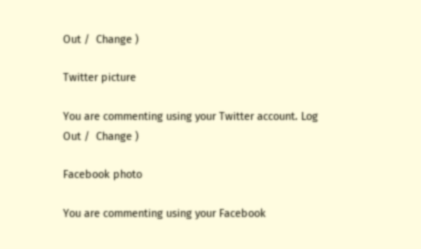Out /  Change )

Twitter picture

You are commenting using your Twitter account. Log Out /  Change )

Facebook photo

You are commenting using your Facebook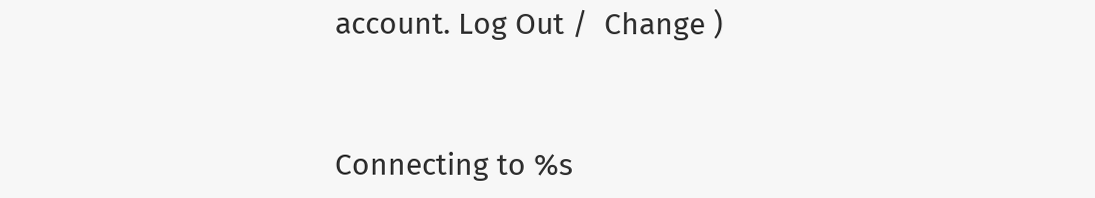account. Log Out /  Change )


Connecting to %s